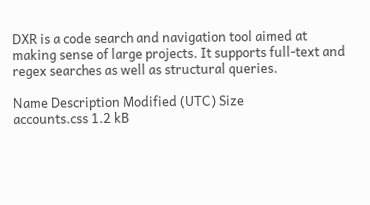DXR is a code search and navigation tool aimed at making sense of large projects. It supports full-text and regex searches as well as structural queries.

Name Description Modified (UTC) Size
accounts.css 1.2 kB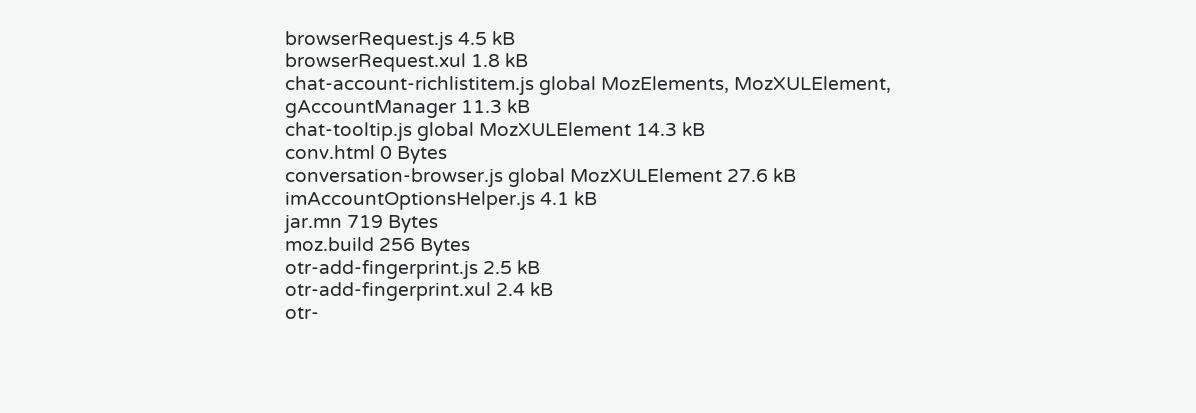browserRequest.js 4.5 kB
browserRequest.xul 1.8 kB
chat-account-richlistitem.js global MozElements, MozXULElement, gAccountManager 11.3 kB
chat-tooltip.js global MozXULElement 14.3 kB
conv.html 0 Bytes
conversation-browser.js global MozXULElement 27.6 kB
imAccountOptionsHelper.js 4.1 kB
jar.mn 719 Bytes
moz.build 256 Bytes
otr-add-fingerprint.js 2.5 kB
otr-add-fingerprint.xul 2.4 kB
otr-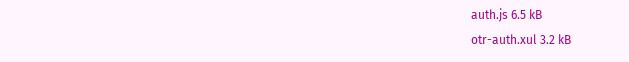auth.js 6.5 kB
otr-auth.xul 3.2 kB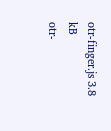otr-finger.js 3.8 kB
otr-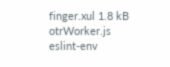finger.xul 1.8 kB
otrWorker.js eslint-env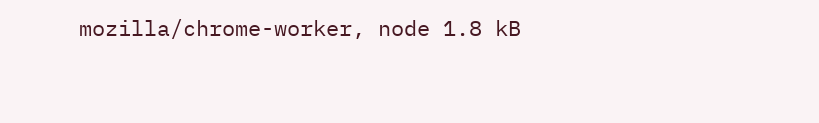mozilla/chrome-worker, node 1.8 kB